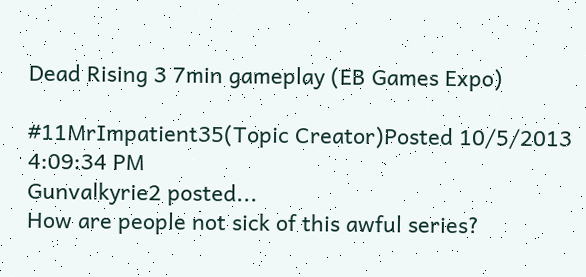Dead Rising 3 7min gameplay (EB Games Expo)

#11MrImpatient35(Topic Creator)Posted 10/5/2013 4:09:34 PM
Gunvalkyrie2 posted...
How are people not sick of this awful series?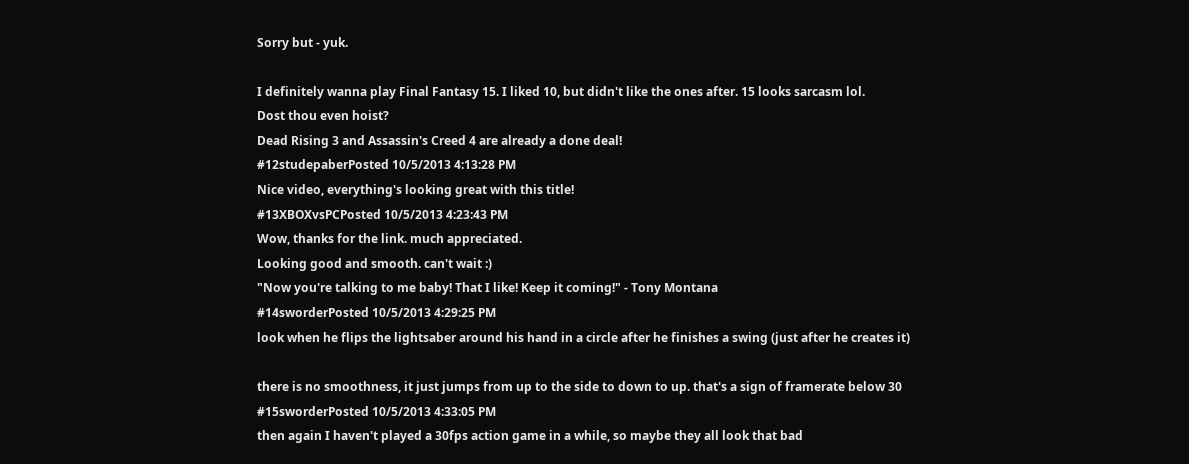Sorry but - yuk.

I definitely wanna play Final Fantasy 15. I liked 10, but didn't like the ones after. 15 looks sarcasm lol.
Dost thou even hoist?
Dead Rising 3 and Assassin's Creed 4 are already a done deal!
#12studepaberPosted 10/5/2013 4:13:28 PM
Nice video, everything's looking great with this title!
#13XBOXvsPCPosted 10/5/2013 4:23:43 PM
Wow, thanks for the link. much appreciated.
Looking good and smooth. can't wait :)
"Now you're talking to me baby! That I like! Keep it coming!" - Tony Montana
#14sworderPosted 10/5/2013 4:29:25 PM
look when he flips the lightsaber around his hand in a circle after he finishes a swing (just after he creates it)

there is no smoothness, it just jumps from up to the side to down to up. that's a sign of framerate below 30
#15sworderPosted 10/5/2013 4:33:05 PM
then again I haven't played a 30fps action game in a while, so maybe they all look that bad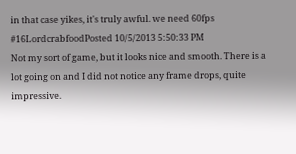in that case yikes, it's truly awful. we need 60fps
#16LordcrabfoodPosted 10/5/2013 5:50:33 PM
Not my sort of game, but it looks nice and smooth. There is a lot going on and I did not notice any frame drops, quite impressive.